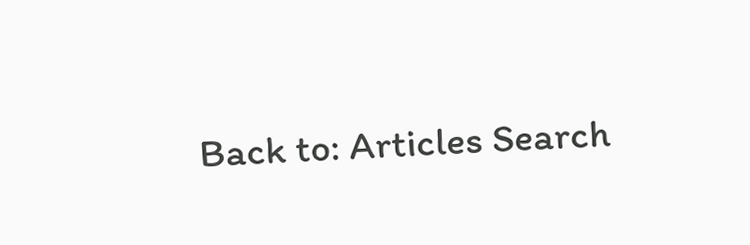Back to: Articles Search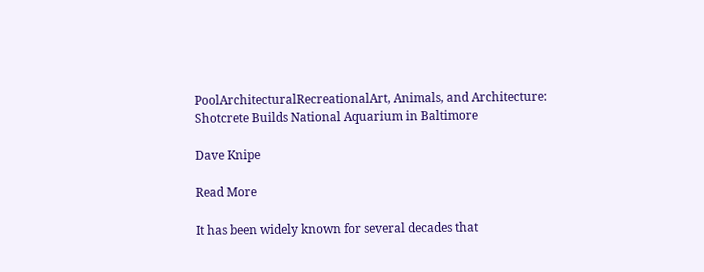PoolArchitecturalRecreationalArt, Animals, and Architecture: Shotcrete Builds National Aquarium in Baltimore

Dave Knipe

Read More

It has been widely known for several decades that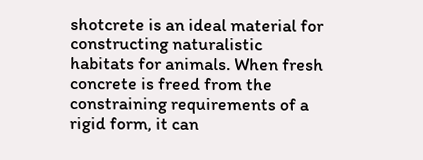shotcrete is an ideal material for constructing naturalistic habitats for animals. When fresh concrete is freed from the constraining requirements of a rigid form, it can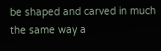be shaped and carved in much the same way a